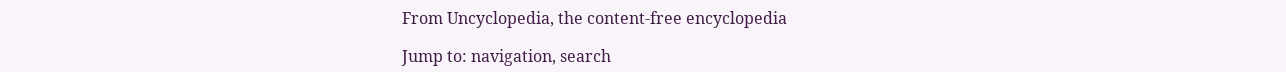From Uncyclopedia, the content-free encyclopedia

Jump to: navigation, search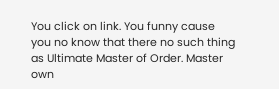You click on link. You funny cause you no know that there no such thing as Ultimate Master of Order. Master own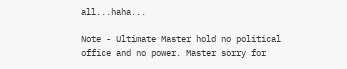all...haha...

Note - Ultimate Master hold no political office and no power. Master sorry for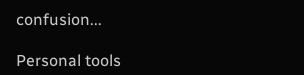confusion...

Personal tools